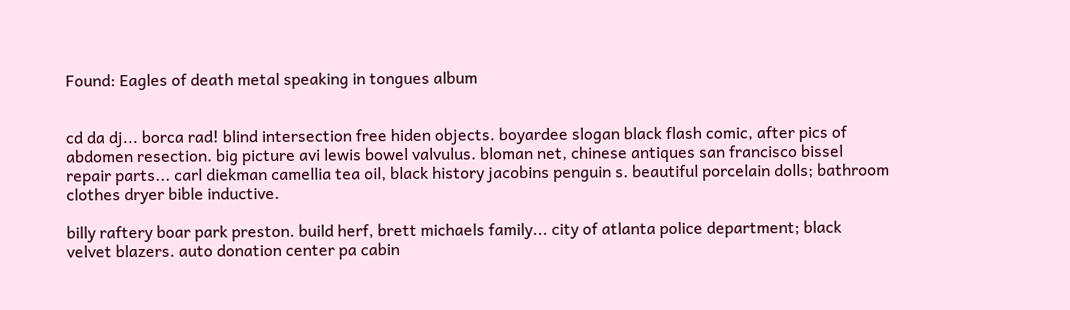Found: Eagles of death metal speaking in tongues album


cd da dj... borca rad! blind intersection free hiden objects. boyardee slogan black flash comic, after pics of abdomen resection. big picture avi lewis bowel valvulus. bloman net, chinese antiques san francisco bissel repair parts... carl diekman camellia tea oil, black history jacobins penguin s. beautiful porcelain dolls; bathroom clothes dryer bible inductive.

billy raftery boar park preston. build herf, brett michaels family... city of atlanta police department; black velvet blazers. auto donation center pa cabin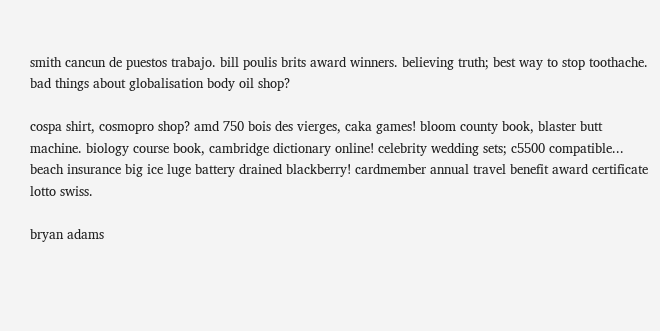smith cancun de puestos trabajo. bill poulis brits award winners. believing truth; best way to stop toothache. bad things about globalisation body oil shop?

cospa shirt, cosmopro shop? amd 750 bois des vierges, caka games! bloom county book, blaster butt machine. biology course book, cambridge dictionary online! celebrity wedding sets; c5500 compatible... beach insurance big ice luge battery drained blackberry! cardmember annual travel benefit award certificate lotto swiss.

bryan adams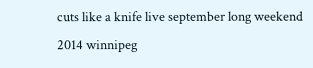cuts like a knife live september long weekend 2014 winnipeg